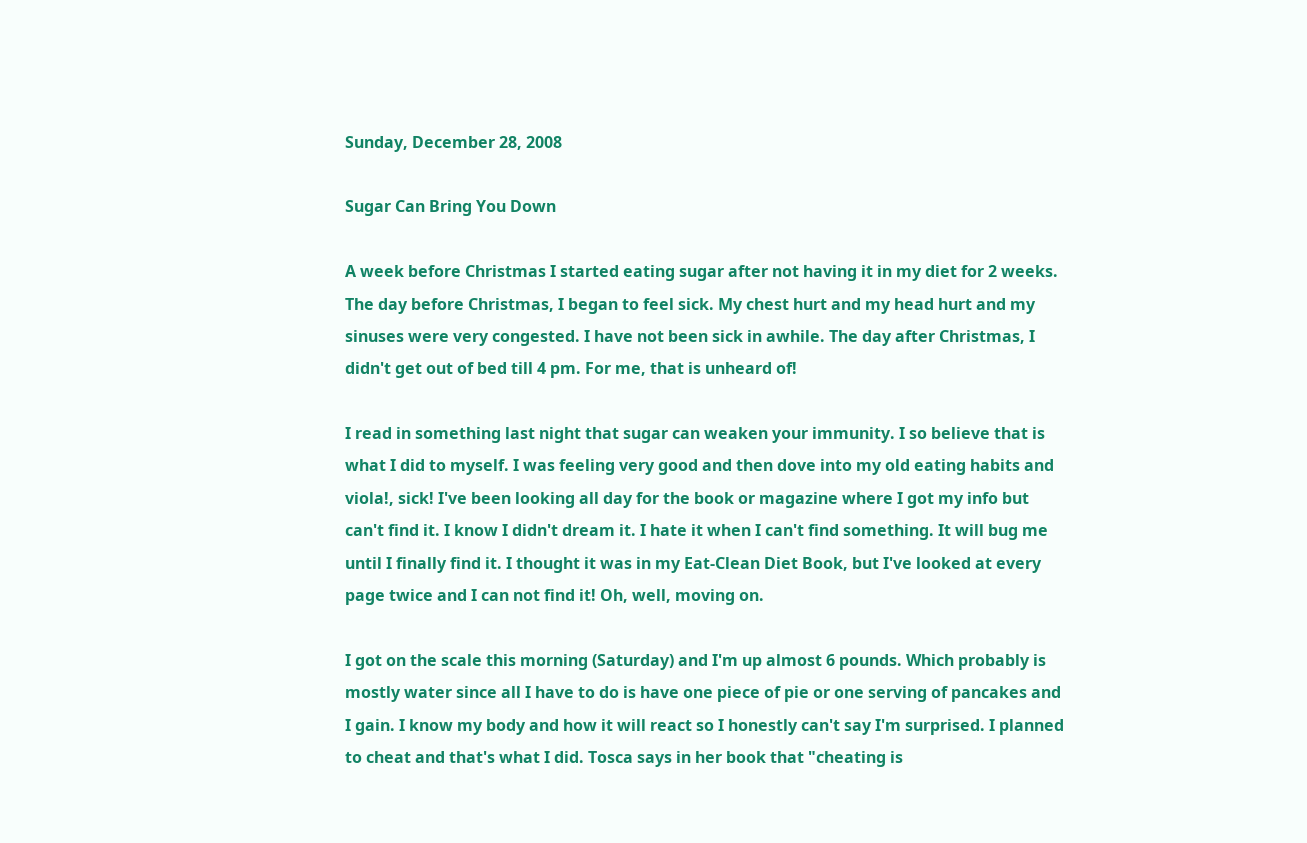Sunday, December 28, 2008

Sugar Can Bring You Down

A week before Christmas I started eating sugar after not having it in my diet for 2 weeks. The day before Christmas, I began to feel sick. My chest hurt and my head hurt and my sinuses were very congested. I have not been sick in awhile. The day after Christmas, I didn't get out of bed till 4 pm. For me, that is unheard of!

I read in something last night that sugar can weaken your immunity. I so believe that is what I did to myself. I was feeling very good and then dove into my old eating habits and viola!, sick! I've been looking all day for the book or magazine where I got my info but can't find it. I know I didn't dream it. I hate it when I can't find something. It will bug me until I finally find it. I thought it was in my Eat-Clean Diet Book, but I've looked at every page twice and I can not find it! Oh, well, moving on.

I got on the scale this morning (Saturday) and I'm up almost 6 pounds. Which probably is mostly water since all I have to do is have one piece of pie or one serving of pancakes and I gain. I know my body and how it will react so I honestly can't say I'm surprised. I planned to cheat and that's what I did. Tosca says in her book that "cheating is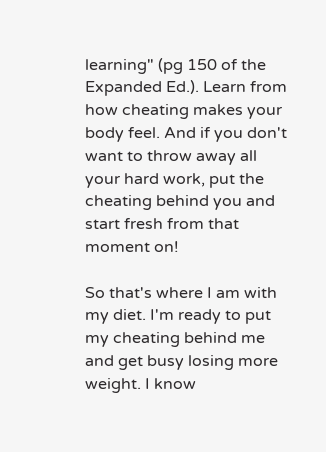learning" (pg 150 of the Expanded Ed.). Learn from how cheating makes your body feel. And if you don't want to throw away all your hard work, put the cheating behind you and start fresh from that moment on!

So that's where I am with my diet. I'm ready to put my cheating behind me and get busy losing more weight. I know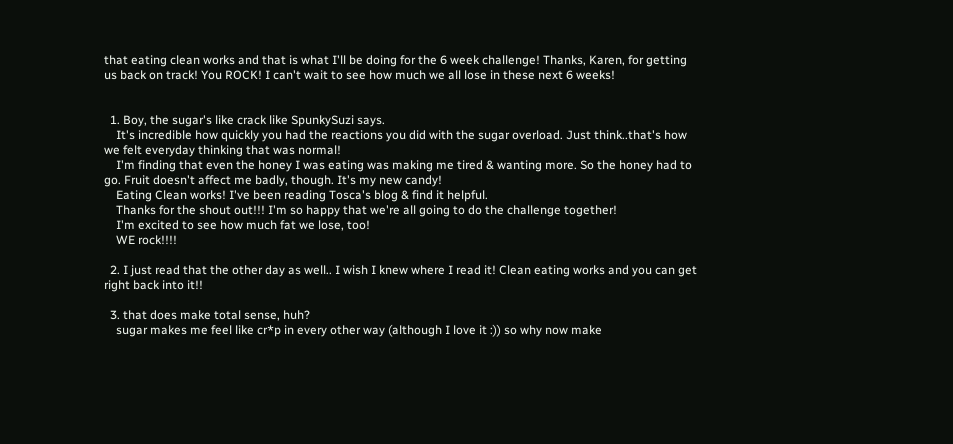that eating clean works and that is what I'll be doing for the 6 week challenge! Thanks, Karen, for getting us back on track! You ROCK! I can't wait to see how much we all lose in these next 6 weeks!


  1. Boy, the sugar's like crack like SpunkySuzi says.
    It's incredible how quickly you had the reactions you did with the sugar overload. Just think..that's how we felt everyday thinking that was normal!
    I'm finding that even the honey I was eating was making me tired & wanting more. So the honey had to go. Fruit doesn't affect me badly, though. It's my new candy!
    Eating Clean works! I've been reading Tosca's blog & find it helpful.
    Thanks for the shout out!!! I'm so happy that we're all going to do the challenge together!
    I'm excited to see how much fat we lose, too!
    WE rock!!!!

  2. I just read that the other day as well.. I wish I knew where I read it! Clean eating works and you can get right back into it!!

  3. that does make total sense, huh?
    sugar makes me feel like cr*p in every other way (although I love it :)) so why now make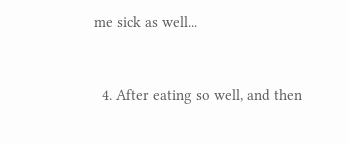me sick as well...


  4. After eating so well, and then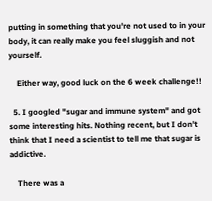putting in something that you're not used to in your body, it can really make you feel sluggish and not yourself.

    Either way, good luck on the 6 week challenge!!

  5. I googled "sugar and immune system" and got some interesting hits. Nothing recent, but I don't think that I need a scientist to tell me that sugar is addictive.

    There was a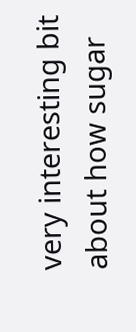very interesting bit about how sugar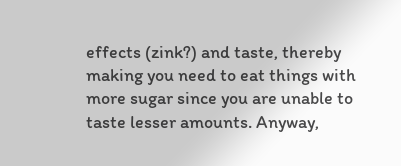effects (zink?) and taste, thereby making you need to eat things with more sugar since you are unable to taste lesser amounts. Anyway,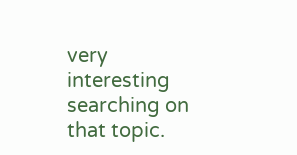very interesting searching on that topic.